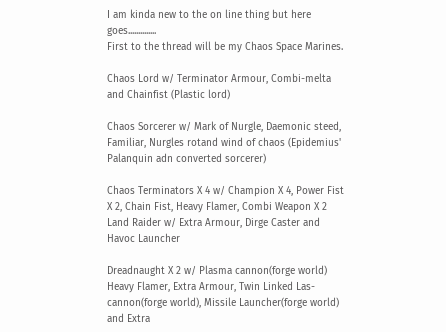I am kinda new to the on line thing but here goes..............
First to the thread will be my Chaos Space Marines.

Chaos Lord w/ Terminator Armour, Combi-melta and Chainfist (Plastic lord)

Chaos Sorcerer w/ Mark of Nurgle, Daemonic steed, Familiar, Nurgles rotand wind of chaos (Epidemius' Palanquin adn converted sorcerer)

Chaos Terminators X 4 w/ Champion X 4, Power Fist X 2, Chain Fist, Heavy Flamer, Combi Weapon X 2 Land Raider w/ Extra Armour, Dirge Caster and Havoc Launcher

Dreadnaught X 2 w/ Plasma cannon(forge world) Heavy Flamer, Extra Armour, Twin Linked Las-cannon(forge world), Missile Launcher(forge world) and Extra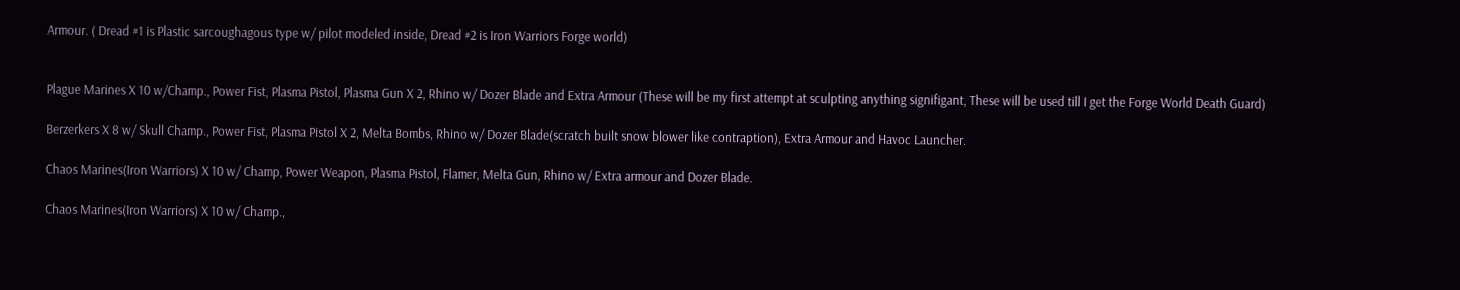Armour. ( Dread #1 is Plastic sarcoughagous type w/ pilot modeled inside, Dread #2 is Iron Warriors Forge world)


Plague Marines X 10 w/Champ., Power Fist, Plasma Pistol, Plasma Gun X 2, Rhino w/ Dozer Blade and Extra Armour (These will be my first attempt at sculpting anything signifigant, These will be used till I get the Forge World Death Guard)

Berzerkers X 8 w/ Skull Champ., Power Fist, Plasma Pistol X 2, Melta Bombs, Rhino w/ Dozer Blade(scratch built snow blower like contraption), Extra Armour and Havoc Launcher.

Chaos Marines(Iron Warriors) X 10 w/ Champ, Power Weapon, Plasma Pistol, Flamer, Melta Gun, Rhino w/ Extra armour and Dozer Blade.

Chaos Marines(Iron Warriors) X 10 w/ Champ.,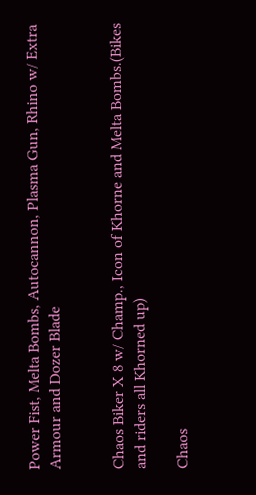Power Fist, Melta Bombs, Autocannon, Plasma Gun, Rhino w/ Extra Armour and Dozer Blade


Chaos Biker X 8 w/ Champ., Icon of Khorne and Melta Bombs.(Bikes and riders all Khorned up)

Chaos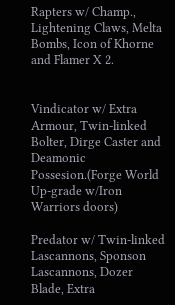Rapters w/ Champ., Lightening Claws, Melta Bombs, Icon of Khorne and Flamer X 2.


Vindicator w/ Extra Armour, Twin-linked Bolter, Dirge Caster and Deamonic Possesion.(Forge World Up-grade w/Iron Warriors doors)

Predator w/ Twin-linked Lascannons, Sponson Lascannons, Dozer Blade, Extra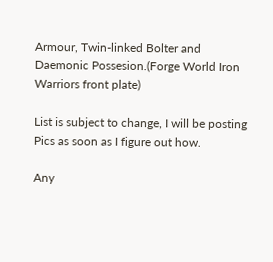Armour, Twin-linked Bolter and Daemonic Possesion.(Forge World Iron Warriors front plate)

List is subject to change, I will be posting Pics as soon as I figure out how.

Any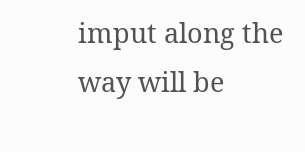imput along the way will be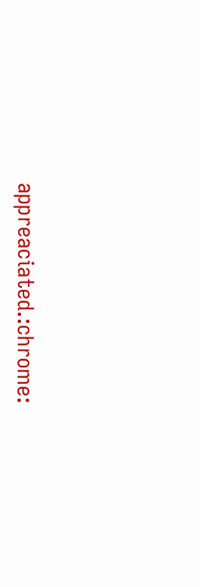appreaciated.:chrome: